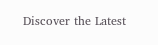Discover the Latest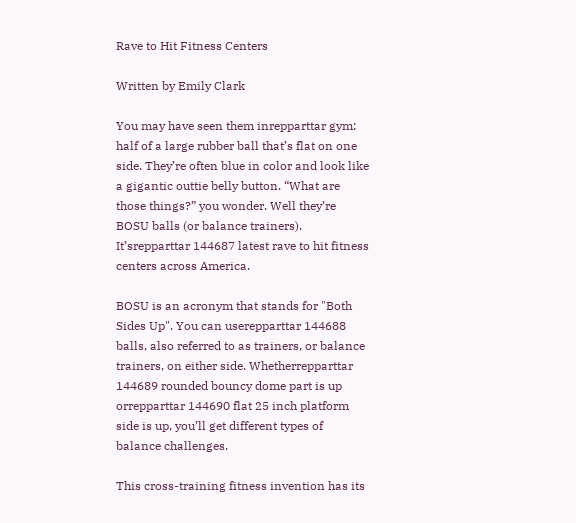Rave to Hit Fitness Centers

Written by Emily Clark

You may have seen them inrepparttar gym: half of a large rubber ball that’s flat on one side. They’re often blue in color and look like a gigantic outtie belly button. “What are those things?” you wonder. Well they’re BOSU balls (or balance trainers). It’srepparttar 144687 latest rave to hit fitness centers across America.

BOSU is an acronym that stands for "Both Sides Up". You can userepparttar 144688 balls, also referred to as trainers, or balance trainers, on either side. Whetherrepparttar 144689 rounded bouncy dome part is up orrepparttar 144690 flat 25 inch platform side is up, you’ll get different types of balance challenges.

This cross-training fitness invention has its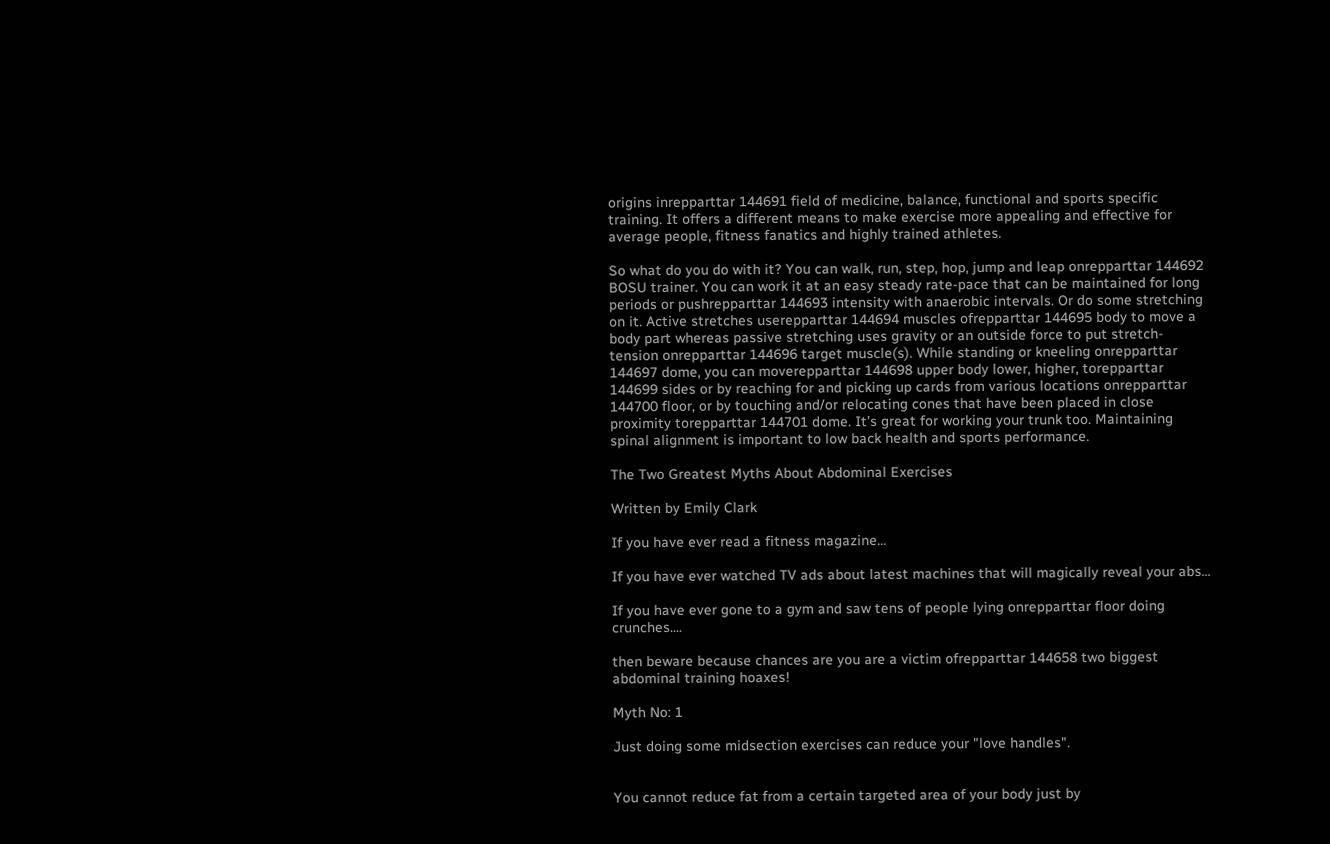origins inrepparttar 144691 field of medicine, balance, functional and sports specific training. It offers a different means to make exercise more appealing and effective for average people, fitness fanatics and highly trained athletes.

So what do you do with it? You can walk, run, step, hop, jump and leap onrepparttar 144692 BOSU trainer. You can work it at an easy steady rate-pace that can be maintained for long periods or pushrepparttar 144693 intensity with anaerobic intervals. Or do some stretching on it. Active stretches userepparttar 144694 muscles ofrepparttar 144695 body to move a body part whereas passive stretching uses gravity or an outside force to put stretch-tension onrepparttar 144696 target muscle(s). While standing or kneeling onrepparttar 144697 dome, you can moverepparttar 144698 upper body lower, higher, torepparttar 144699 sides or by reaching for and picking up cards from various locations onrepparttar 144700 floor, or by touching and/or relocating cones that have been placed in close proximity torepparttar 144701 dome. It’s great for working your trunk too. Maintaining spinal alignment is important to low back health and sports performance.

The Two Greatest Myths About Abdominal Exercises

Written by Emily Clark

If you have ever read a fitness magazine...

If you have ever watched TV ads about latest machines that will magically reveal your abs...

If you have ever gone to a gym and saw tens of people lying onrepparttar floor doing crunches....

then beware because chances are you are a victim ofrepparttar 144658 two biggest abdominal training hoaxes!

Myth No: 1

Just doing some midsection exercises can reduce your "love handles".


You cannot reduce fat from a certain targeted area of your body just by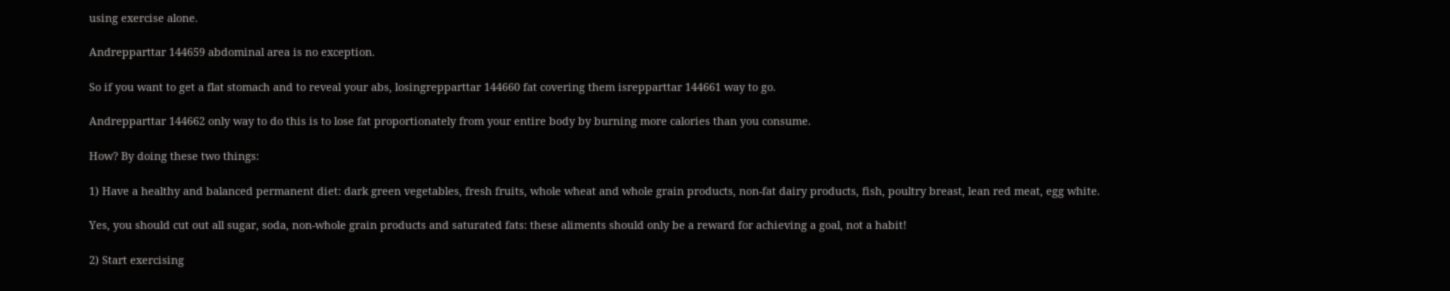using exercise alone.

Andrepparttar 144659 abdominal area is no exception.

So if you want to get a flat stomach and to reveal your abs, losingrepparttar 144660 fat covering them isrepparttar 144661 way to go.

Andrepparttar 144662 only way to do this is to lose fat proportionately from your entire body by burning more calories than you consume.

How? By doing these two things:

1) Have a healthy and balanced permanent diet: dark green vegetables, fresh fruits, whole wheat and whole grain products, non-fat dairy products, fish, poultry breast, lean red meat, egg white.

Yes, you should cut out all sugar, soda, non-whole grain products and saturated fats: these aliments should only be a reward for achieving a goal, not a habit!

2) Start exercising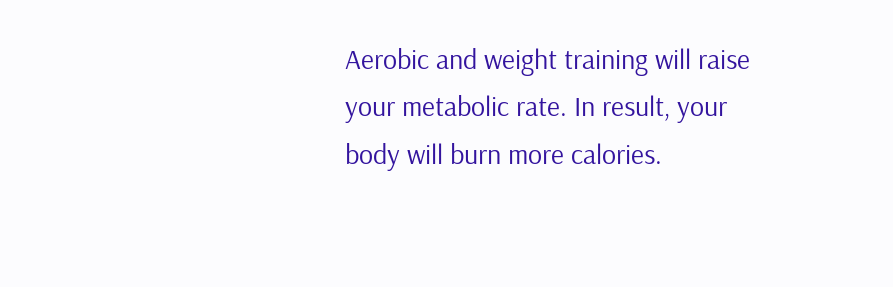Aerobic and weight training will raise your metabolic rate. In result, your body will burn more calories.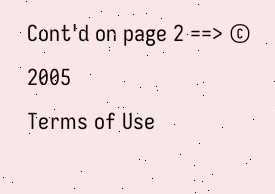Cont'd on page 2 ==> © 2005
Terms of Use